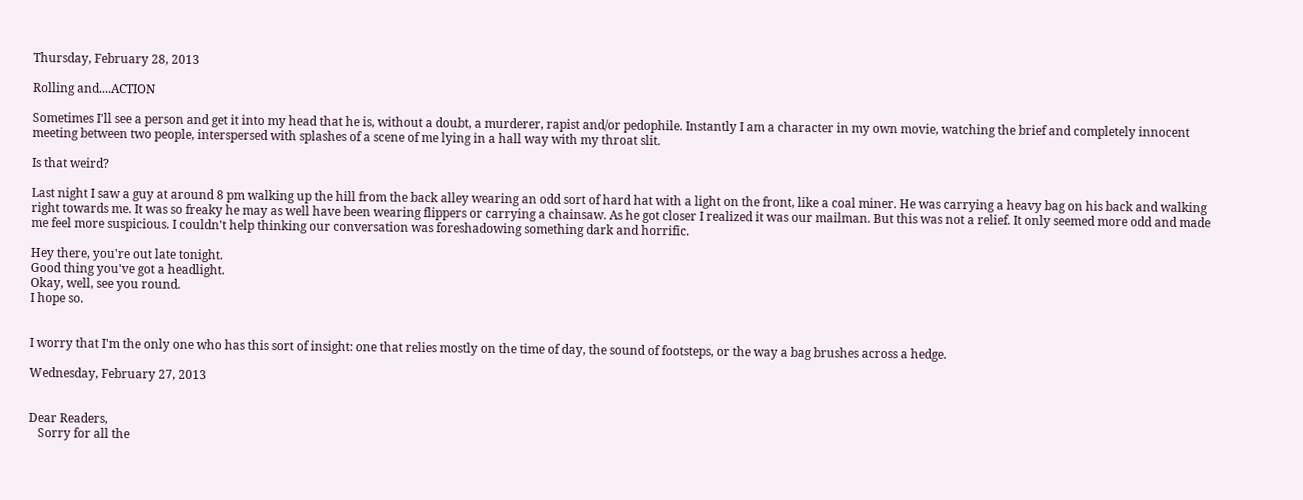Thursday, February 28, 2013

Rolling and....ACTION

Sometimes I'll see a person and get it into my head that he is, without a doubt, a murderer, rapist and/or pedophile. Instantly I am a character in my own movie, watching the brief and completely innocent meeting between two people, interspersed with splashes of a scene of me lying in a hall way with my throat slit.

Is that weird?

Last night I saw a guy at around 8 pm walking up the hill from the back alley wearing an odd sort of hard hat with a light on the front, like a coal miner. He was carrying a heavy bag on his back and walking right towards me. It was so freaky he may as well have been wearing flippers or carrying a chainsaw. As he got closer I realized it was our mailman. But this was not a relief. It only seemed more odd and made me feel more suspicious. I couldn't help thinking our conversation was foreshadowing something dark and horrific.

Hey there, you're out late tonight.
Good thing you've got a headlight.
Okay, well, see you round.
I hope so.


I worry that I'm the only one who has this sort of insight: one that relies mostly on the time of day, the sound of footsteps, or the way a bag brushes across a hedge.

Wednesday, February 27, 2013


Dear Readers,
   Sorry for all the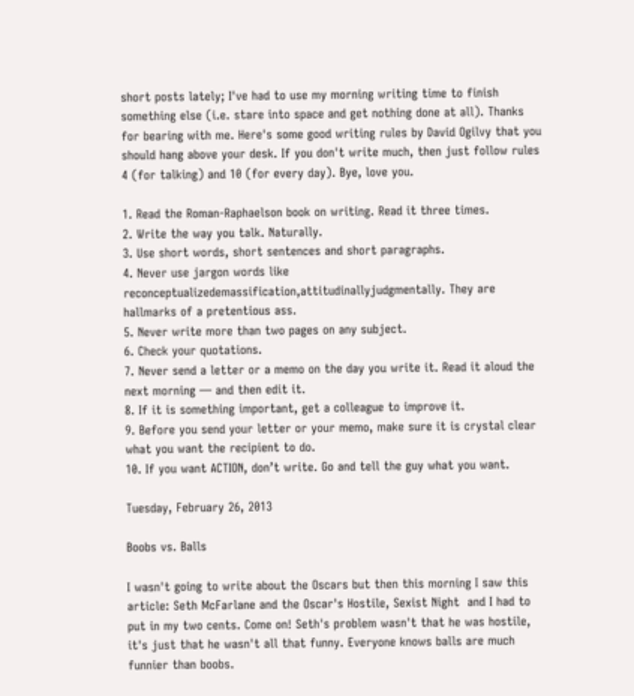short posts lately; I've had to use my morning writing time to finish something else (i.e. stare into space and get nothing done at all). Thanks for bearing with me. Here's some good writing rules by David Ogilvy that you should hang above your desk. If you don't write much, then just follow rules 4 (for talking) and 10 (for every day). Bye, love you.

1. Read the Roman-Raphaelson book on writing. Read it three times.
2. Write the way you talk. Naturally.
3. Use short words, short sentences and short paragraphs.
4. Never use jargon words like reconceptualizedemassification,attitudinallyjudgmentally. They are hallmarks of a pretentious ass.
5. Never write more than two pages on any subject.
6. Check your quotations.
7. Never send a letter or a memo on the day you write it. Read it aloud the next morning — and then edit it.
8. If it is something important, get a colleague to improve it.
9. Before you send your letter or your memo, make sure it is crystal clear what you want the recipient to do.
10. If you want ACTION, don’t write. Go and tell the guy what you want.

Tuesday, February 26, 2013

Boobs vs. Balls

I wasn't going to write about the Oscars but then this morning I saw this article: Seth McFarlane and the Oscar's Hostile, Sexist Night  and I had to put in my two cents. Come on! Seth's problem wasn't that he was hostile, it's just that he wasn't all that funny. Everyone knows balls are much funnier than boobs.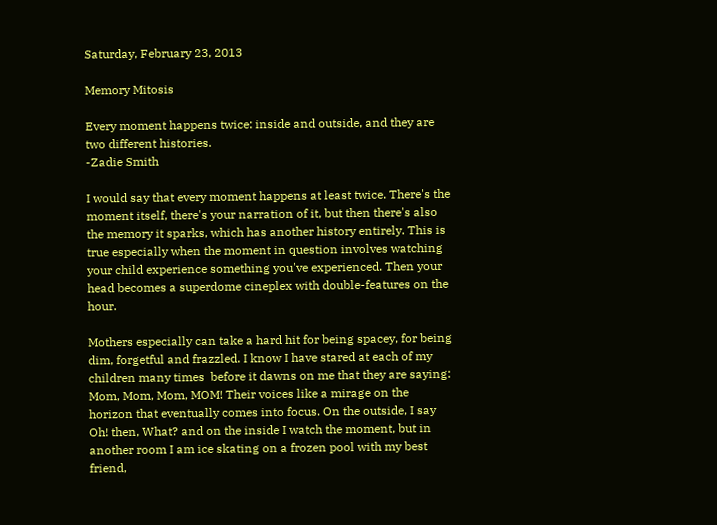Saturday, February 23, 2013

Memory Mitosis

Every moment happens twice: inside and outside, and they are two different histories.
-Zadie Smith

I would say that every moment happens at least twice. There's the moment itself, there's your narration of it, but then there's also the memory it sparks, which has another history entirely. This is true especially when the moment in question involves watching your child experience something you've experienced. Then your head becomes a superdome cineplex with double-features on the hour.

Mothers especially can take a hard hit for being spacey, for being dim, forgetful and frazzled. I know I have stared at each of my children many times  before it dawns on me that they are saying: Mom, Mom, Mom, MOM! Their voices like a mirage on the horizon that eventually comes into focus. On the outside, I say Oh! then, What? and on the inside I watch the moment, but in another room I am ice skating on a frozen pool with my best friend,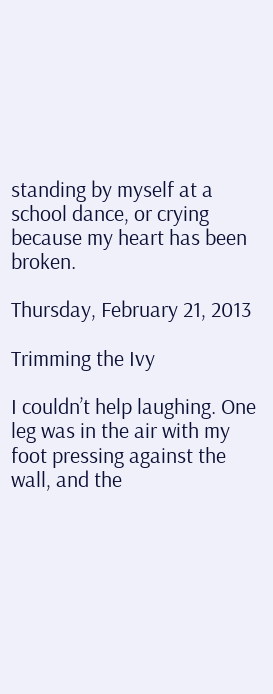standing by myself at a school dance, or crying because my heart has been broken.

Thursday, February 21, 2013

Trimming the Ivy

I couldn’t help laughing. One leg was in the air with my foot pressing against the wall, and the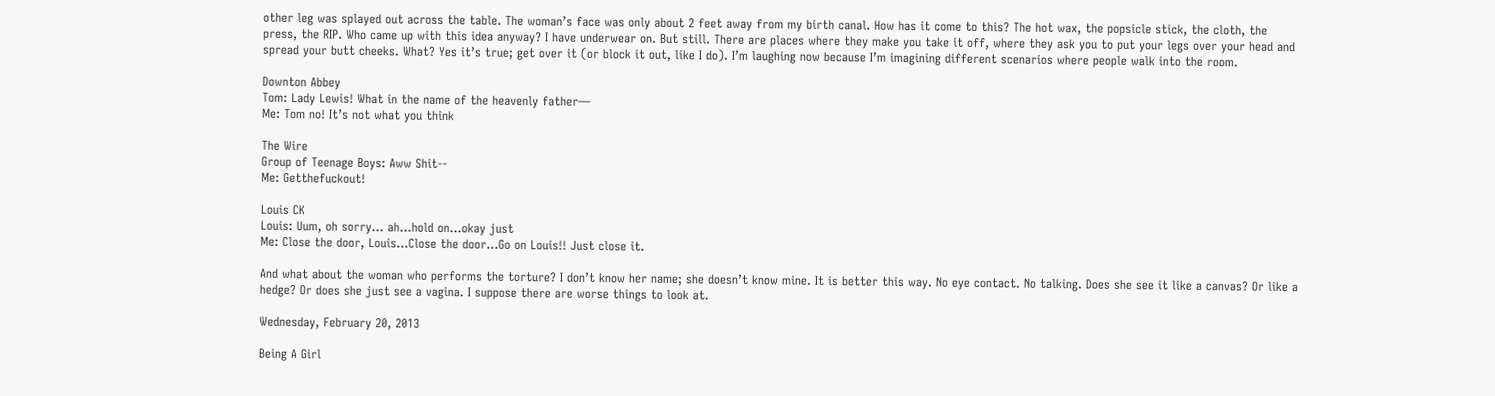other leg was splayed out across the table. The woman’s face was only about 2 feet away from my birth canal. How has it come to this? The hot wax, the popsicle stick, the cloth, the press, the RIP. Who came up with this idea anyway? I have underwear on. But still. There are places where they make you take it off, where they ask you to put your legs over your head and spread your butt cheeks. What? Yes it’s true; get over it (or block it out, like I do). I’m laughing now because I’m imagining different scenarios where people walk into the room.

Downton Abbey
Tom: Lady Lewis! What in the name of the heavenly father—
Me: Tom no! It’s not what you think

The Wire
Group of Teenage Boys: Aww Shit--
Me: Getthefuckout!

Louis CK
Louis: Uum, oh sorry… ah…hold on…okay just
Me: Close the door, Louis…Close the door…Go on Louis!! Just close it.

And what about the woman who performs the torture? I don’t know her name; she doesn’t know mine. It is better this way. No eye contact. No talking. Does she see it like a canvas? Or like a hedge? Or does she just see a vagina. I suppose there are worse things to look at.

Wednesday, February 20, 2013

Being A Girl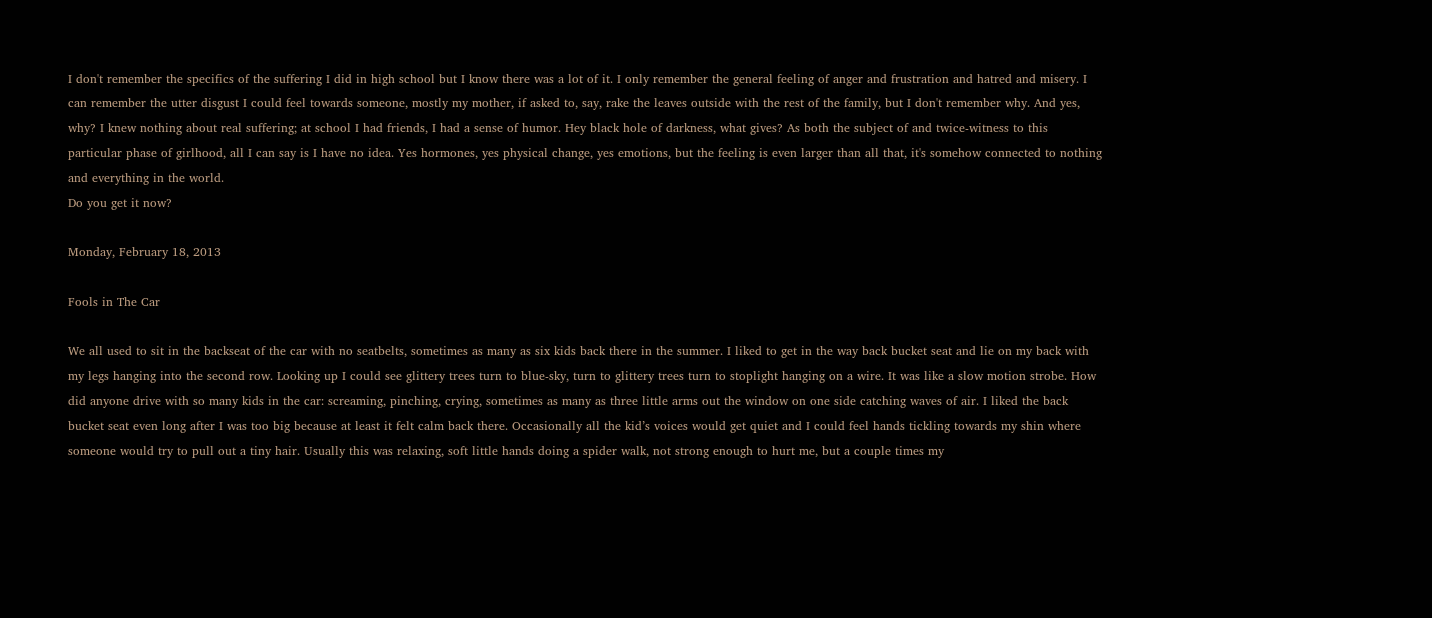I don't remember the specifics of the suffering I did in high school but I know there was a lot of it. I only remember the general feeling of anger and frustration and hatred and misery. I can remember the utter disgust I could feel towards someone, mostly my mother, if asked to, say, rake the leaves outside with the rest of the family, but I don't remember why. And yes, why? I knew nothing about real suffering; at school I had friends, I had a sense of humor. Hey black hole of darkness, what gives? As both the subject of and twice-witness to this particular phase of girlhood, all I can say is I have no idea. Yes hormones, yes physical change, yes emotions, but the feeling is even larger than all that, it's somehow connected to nothing and everything in the world.
Do you get it now?

Monday, February 18, 2013

Fools in The Car

We all used to sit in the backseat of the car with no seatbelts, sometimes as many as six kids back there in the summer. I liked to get in the way back bucket seat and lie on my back with my legs hanging into the second row. Looking up I could see glittery trees turn to blue-sky, turn to glittery trees turn to stoplight hanging on a wire. It was like a slow motion strobe. How did anyone drive with so many kids in the car: screaming, pinching, crying, sometimes as many as three little arms out the window on one side catching waves of air. I liked the back bucket seat even long after I was too big because at least it felt calm back there. Occasionally all the kid’s voices would get quiet and I could feel hands tickling towards my shin where someone would try to pull out a tiny hair. Usually this was relaxing, soft little hands doing a spider walk, not strong enough to hurt me, but a couple times my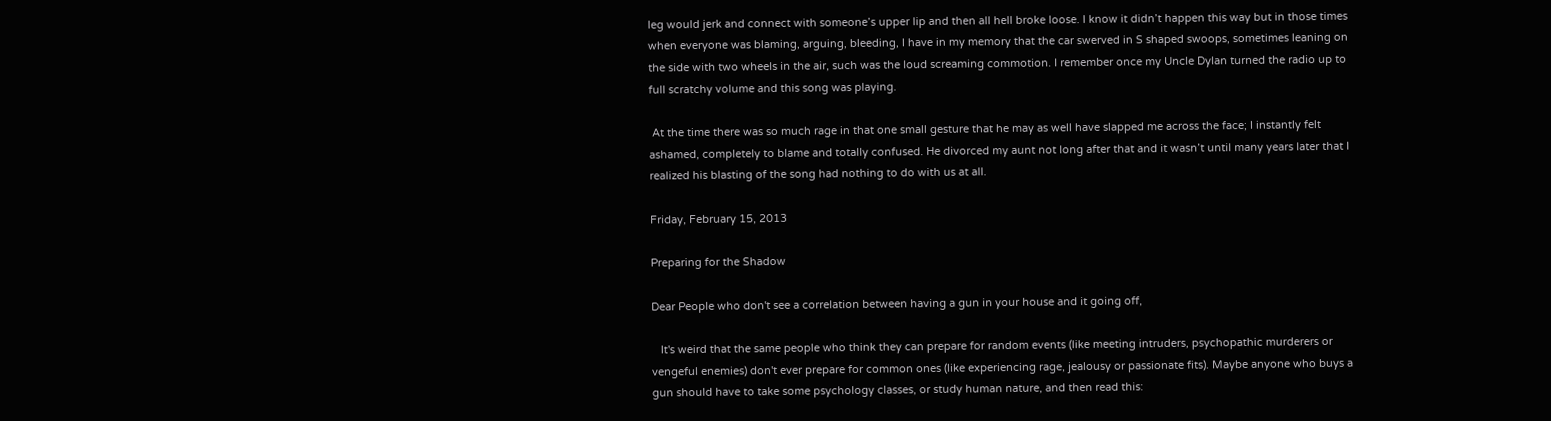leg would jerk and connect with someone’s upper lip and then all hell broke loose. I know it didn’t happen this way but in those times when everyone was blaming, arguing, bleeding, I have in my memory that the car swerved in S shaped swoops, sometimes leaning on the side with two wheels in the air, such was the loud screaming commotion. I remember once my Uncle Dylan turned the radio up to full scratchy volume and this song was playing.

 At the time there was so much rage in that one small gesture that he may as well have slapped me across the face; I instantly felt ashamed, completely to blame and totally confused. He divorced my aunt not long after that and it wasn’t until many years later that I realized his blasting of the song had nothing to do with us at all.

Friday, February 15, 2013

Preparing for the Shadow

Dear People who don't see a correlation between having a gun in your house and it going off,

   It's weird that the same people who think they can prepare for random events (like meeting intruders, psychopathic murderers or vengeful enemies) don't ever prepare for common ones (like experiencing rage, jealousy or passionate fits). Maybe anyone who buys a gun should have to take some psychology classes, or study human nature, and then read this: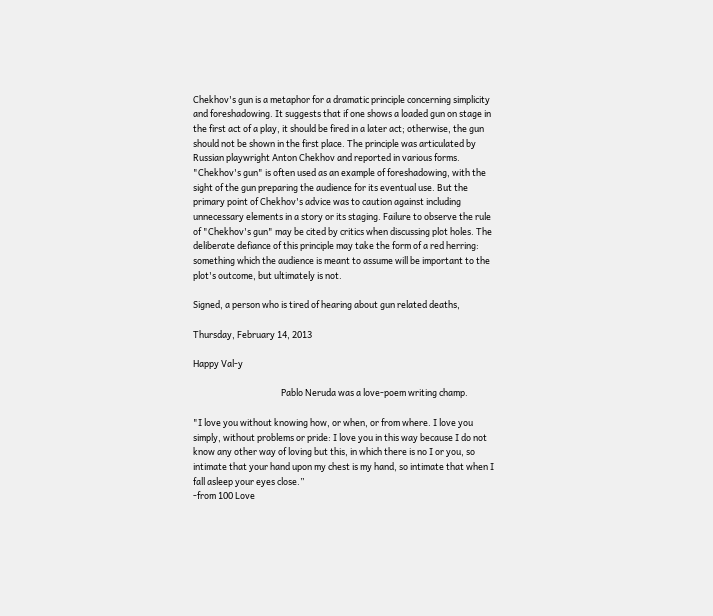Chekhov's gun is a metaphor for a dramatic principle concerning simplicity and foreshadowing. It suggests that if one shows a loaded gun on stage in the first act of a play, it should be fired in a later act; otherwise, the gun should not be shown in the first place. The principle was articulated by Russian playwright Anton Chekhov and reported in various forms.
"Chekhov's gun" is often used as an example of foreshadowing, with the sight of the gun preparing the audience for its eventual use. But the primary point of Chekhov's advice was to caution against including unnecessary elements in a story or its staging. Failure to observe the rule of "Chekhov's gun" may be cited by critics when discussing plot holes. The deliberate defiance of this principle may take the form of a red herring: something which the audience is meant to assume will be important to the plot's outcome, but ultimately is not.

Signed, a person who is tired of hearing about gun related deaths,

Thursday, February 14, 2013

Happy Val-y

                                            Pablo Neruda was a love-poem writing champ.

"I love you without knowing how, or when, or from where. I love you simply, without problems or pride: I love you in this way because I do not know any other way of loving but this, in which there is no I or you, so intimate that your hand upon my chest is my hand, so intimate that when I fall asleep your eyes close.”
-from 100 Love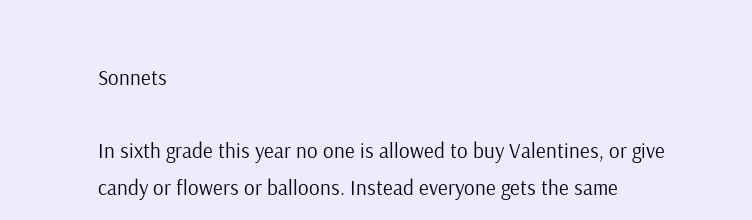Sonnets

In sixth grade this year no one is allowed to buy Valentines, or give candy or flowers or balloons. Instead everyone gets the same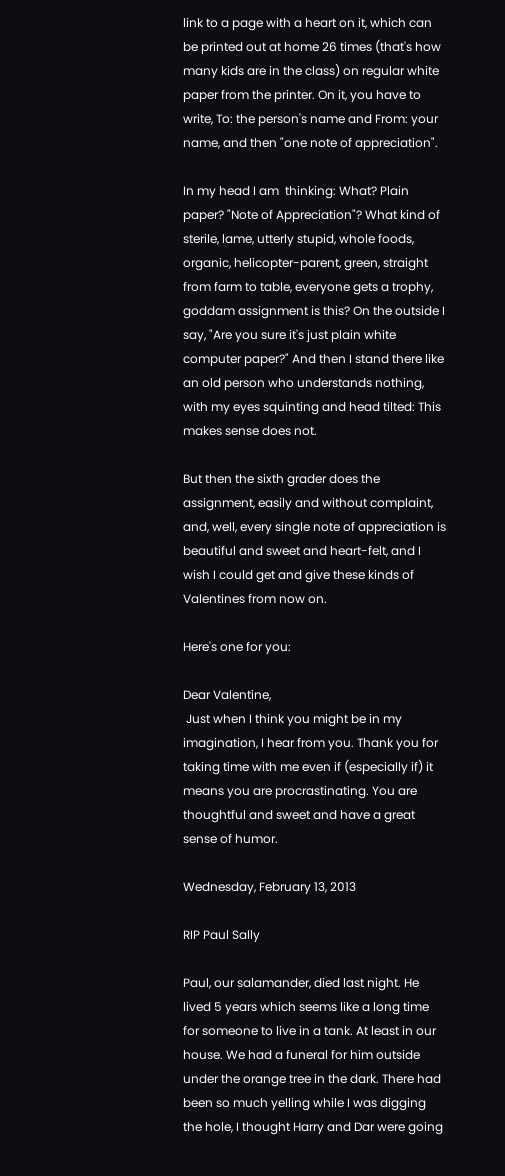link to a page with a heart on it, which can be printed out at home 26 times (that's how many kids are in the class) on regular white paper from the printer. On it, you have to write, To: the person's name and From: your name, and then "one note of appreciation".

In my head I am  thinking: What? Plain paper? "Note of Appreciation"? What kind of sterile, lame, utterly stupid, whole foods, organic, helicopter-parent, green, straight from farm to table, everyone gets a trophy, goddam assignment is this? On the outside I say, "Are you sure it's just plain white computer paper?" And then I stand there like an old person who understands nothing, with my eyes squinting and head tilted: This makes sense does not.

But then the sixth grader does the assignment, easily and without complaint, and, well, every single note of appreciation is beautiful and sweet and heart-felt, and I wish I could get and give these kinds of Valentines from now on.

Here's one for you:

Dear Valentine,
 Just when I think you might be in my imagination, I hear from you. Thank you for taking time with me even if (especially if) it means you are procrastinating. You are thoughtful and sweet and have a great sense of humor.

Wednesday, February 13, 2013

RIP Paul Sally

Paul, our salamander, died last night. He lived 5 years which seems like a long time for someone to live in a tank. At least in our house. We had a funeral for him outside under the orange tree in the dark. There had been so much yelling while I was digging the hole, I thought Harry and Dar were going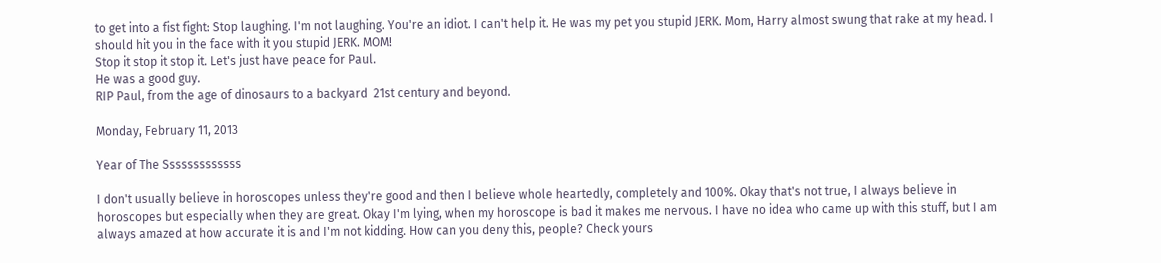to get into a fist fight: Stop laughing. I'm not laughing. You're an idiot. I can't help it. He was my pet you stupid JERK. Mom, Harry almost swung that rake at my head. I should hit you in the face with it you stupid JERK. MOM!
Stop it stop it stop it. Let's just have peace for Paul.
He was a good guy.
RIP Paul, from the age of dinosaurs to a backyard  21st century and beyond.

Monday, February 11, 2013

Year of The Sssssssssssss

I don't usually believe in horoscopes unless they're good and then I believe whole heartedly, completely and 100%. Okay that's not true, I always believe in horoscopes but especially when they are great. Okay I'm lying, when my horoscope is bad it makes me nervous. I have no idea who came up with this stuff, but I am always amazed at how accurate it is and I'm not kidding. How can you deny this, people? Check yours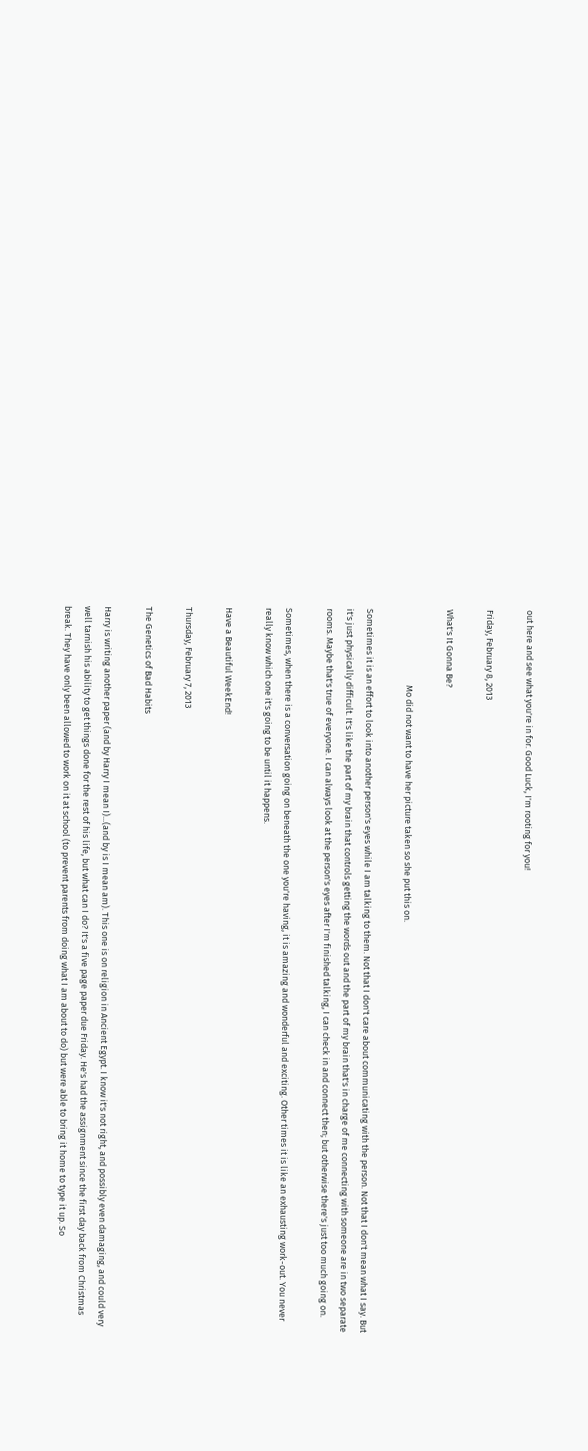out here and see what you're in for. Good Luck, I'm rooting for you!

Friday, February 8, 2013

What's It Gonna Be?

                                      Mo did not want to have her picture taken so she put this on.

Sometimes it is an effort to look into another person's eyes while I am talking to them. Not that I don't care about communicating with the person. Not that I don't mean what I say. But it's just physically difficult. It's like the part of my brain that controls getting the words out and the part of my brain that's in charge of me connecting with someone are in two separate rooms. Maybe that's true of everyone. I can always look at the person's eyes after I'm finished talking, I can check in and connect then; but otherwise there's just too much going on.

Sometimes, when there is a conversation going on beneath the one you're having, it is amazing and wonderful and exciting. Other times it is like an exhausting work-out. You never really know which one it's going to be until it happens.

Have a Beautiful WeekEnd!

Thursday, February 7, 2013

The Genetics of Bad Habits

Harry is writing another paper (and by Harry I mean I)...(and by is I mean am). This one is on religion in Ancient Egypt. I know it's not right, and possibly even damaging, and could very well tarnish his ability to get things done for the rest of his life, but what can I do? It's a five page paper due Friday. He's had the assignment since the first day back from Christmas break. They have only been allowed to work on it at school (to prevent parents from doing what I am about to do) but were able to bring it home to type it up. So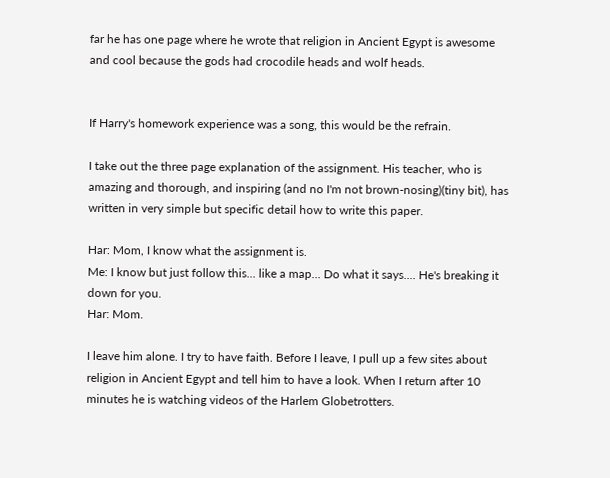far he has one page where he wrote that religion in Ancient Egypt is awesome and cool because the gods had crocodile heads and wolf heads.


If Harry's homework experience was a song, this would be the refrain.

I take out the three page explanation of the assignment. His teacher, who is amazing and thorough, and inspiring (and no I'm not brown-nosing)(tiny bit), has written in very simple but specific detail how to write this paper.

Har: Mom, I know what the assignment is.
Me: I know but just follow this... like a map... Do what it says.... He's breaking it down for you.
Har: Mom.

I leave him alone. I try to have faith. Before I leave, I pull up a few sites about religion in Ancient Egypt and tell him to have a look. When I return after 10 minutes he is watching videos of the Harlem Globetrotters.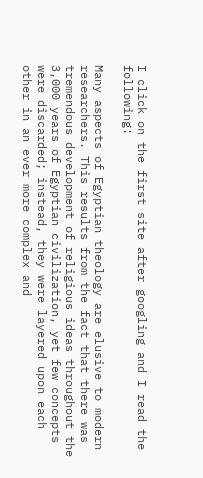I click on the first site after googling and I read the following:

Many aspects of Egyptian theology are elusive to modern researchers. This results from the fact that there was tremendous development of religious ideas throughout the 3,000 years of Egyptian civilization, yet few concepts were discarded; instead, they were layered upon each other in an ever more complex and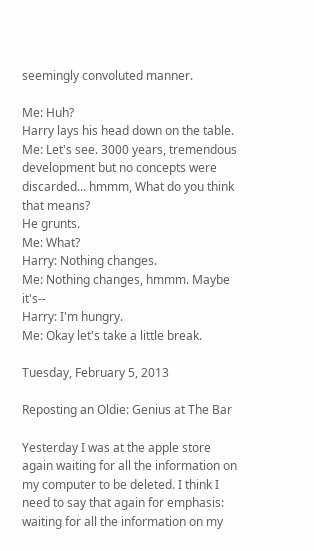seemingly convoluted manner.

Me: Huh?
Harry lays his head down on the table.
Me: Let's see. 3000 years, tremendous development but no concepts were discarded... hmmm, What do you think that means?
He grunts.
Me: What?
Harry: Nothing changes.
Me: Nothing changes, hmmm. Maybe it's--
Harry: I'm hungry.
Me: Okay let's take a little break.

Tuesday, February 5, 2013

Reposting an Oldie: Genius at The Bar

Yesterday I was at the apple store again waiting for all the information on my computer to be deleted. I think I need to say that again for emphasis: waiting for all the information on my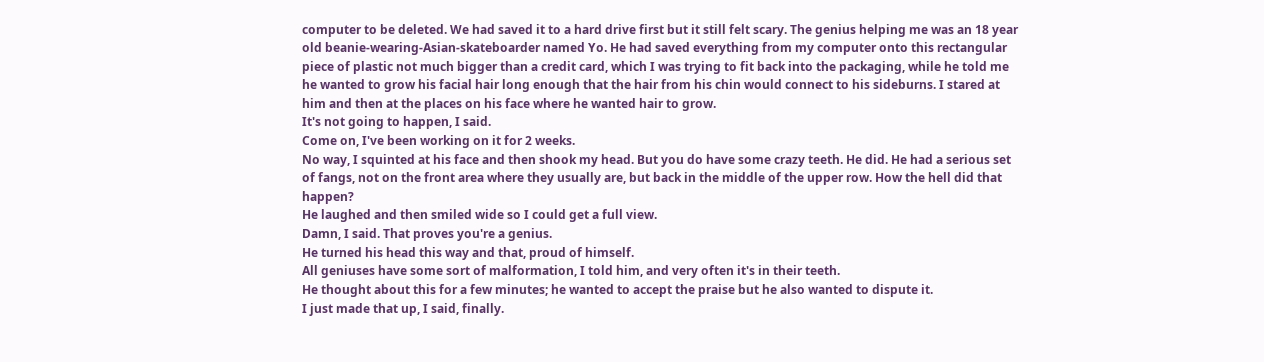computer to be deleted. We had saved it to a hard drive first but it still felt scary. The genius helping me was an 18 year old beanie-wearing-Asian-skateboarder named Yo. He had saved everything from my computer onto this rectangular piece of plastic not much bigger than a credit card, which I was trying to fit back into the packaging, while he told me he wanted to grow his facial hair long enough that the hair from his chin would connect to his sideburns. I stared at him and then at the places on his face where he wanted hair to grow.
It's not going to happen, I said.
Come on, I've been working on it for 2 weeks.
No way, I squinted at his face and then shook my head. But you do have some crazy teeth. He did. He had a serious set of fangs, not on the front area where they usually are, but back in the middle of the upper row. How the hell did that happen?
He laughed and then smiled wide so I could get a full view.
Damn, I said. That proves you're a genius.
He turned his head this way and that, proud of himself.
All geniuses have some sort of malformation, I told him, and very often it's in their teeth.
He thought about this for a few minutes; he wanted to accept the praise but he also wanted to dispute it.
I just made that up, I said, finally.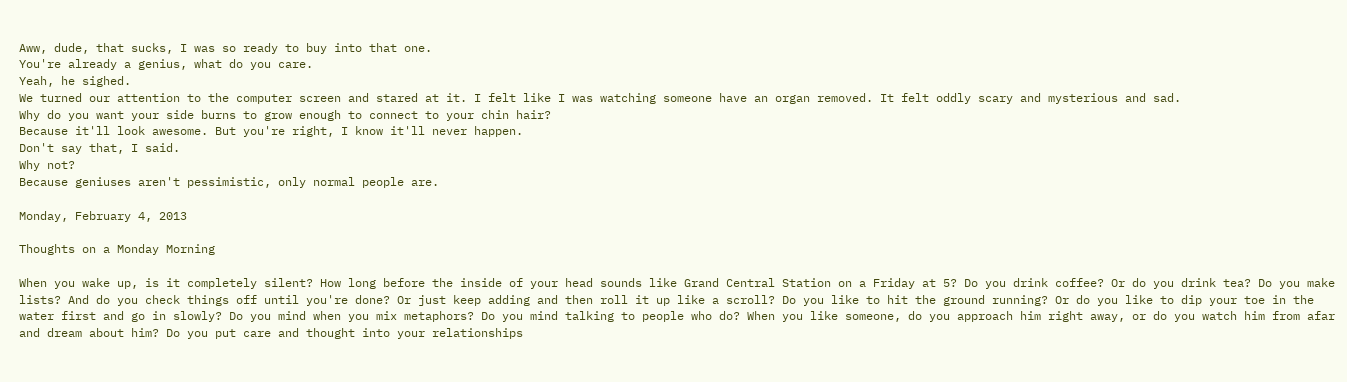Aww, dude, that sucks, I was so ready to buy into that one.
You're already a genius, what do you care.
Yeah, he sighed.
We turned our attention to the computer screen and stared at it. I felt like I was watching someone have an organ removed. It felt oddly scary and mysterious and sad.
Why do you want your side burns to grow enough to connect to your chin hair?
Because it'll look awesome. But you're right, I know it'll never happen.
Don't say that, I said.
Why not?
Because geniuses aren't pessimistic, only normal people are.

Monday, February 4, 2013

Thoughts on a Monday Morning

When you wake up, is it completely silent? How long before the inside of your head sounds like Grand Central Station on a Friday at 5? Do you drink coffee? Or do you drink tea? Do you make lists? And do you check things off until you're done? Or just keep adding and then roll it up like a scroll? Do you like to hit the ground running? Or do you like to dip your toe in the water first and go in slowly? Do you mind when you mix metaphors? Do you mind talking to people who do? When you like someone, do you approach him right away, or do you watch him from afar and dream about him? Do you put care and thought into your relationships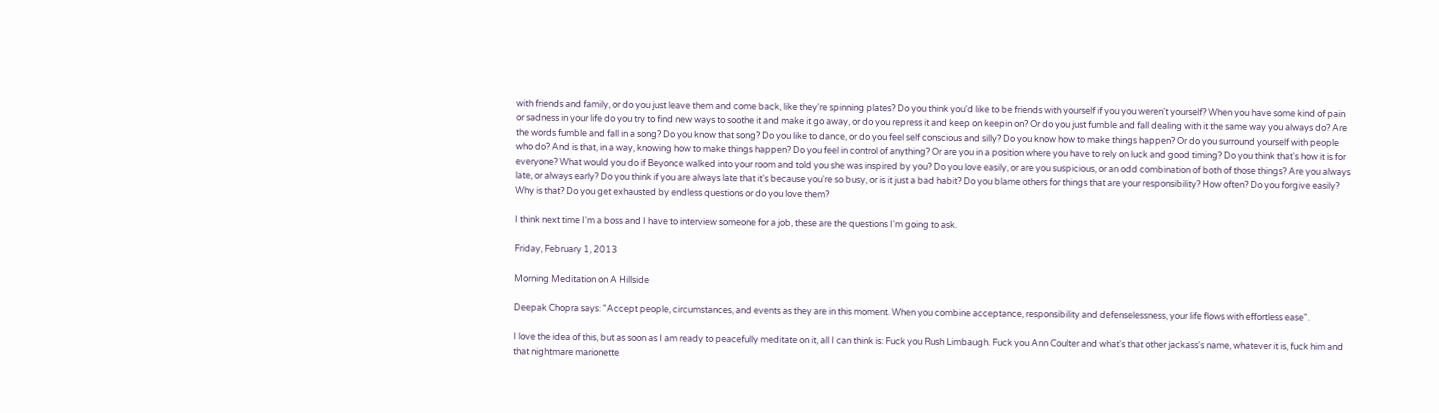with friends and family, or do you just leave them and come back, like they're spinning plates? Do you think you'd like to be friends with yourself if you you weren't yourself? When you have some kind of pain or sadness in your life do you try to find new ways to soothe it and make it go away, or do you repress it and keep on keepin on? Or do you just fumble and fall dealing with it the same way you always do? Are the words fumble and fall in a song? Do you know that song? Do you like to dance, or do you feel self conscious and silly? Do you know how to make things happen? Or do you surround yourself with people who do? And is that, in a way, knowing how to make things happen? Do you feel in control of anything? Or are you in a position where you have to rely on luck and good timing? Do you think that's how it is for everyone? What would you do if Beyonce walked into your room and told you she was inspired by you? Do you love easily, or are you suspicious, or an odd combination of both of those things? Are you always late, or always early? Do you think if you are always late that it's because you're so busy, or is it just a bad habit? Do you blame others for things that are your responsibility? How often? Do you forgive easily? Why is that? Do you get exhausted by endless questions or do you love them?

I think next time I'm a boss and I have to interview someone for a job, these are the questions I'm going to ask.

Friday, February 1, 2013

Morning Meditation on A Hillside

Deepak Chopra says: "Accept people, circumstances, and events as they are in this moment. When you combine acceptance, responsibility and defenselessness, your life flows with effortless ease".

I love the idea of this, but as soon as I am ready to peacefully meditate on it, all I can think is: Fuck you Rush Limbaugh. Fuck you Ann Coulter and what's that other jackass's name, whatever it is, fuck him and that nightmare marionette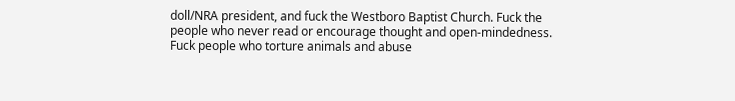doll/NRA president, and fuck the Westboro Baptist Church. Fuck the people who never read or encourage thought and open-mindedness. Fuck people who torture animals and abuse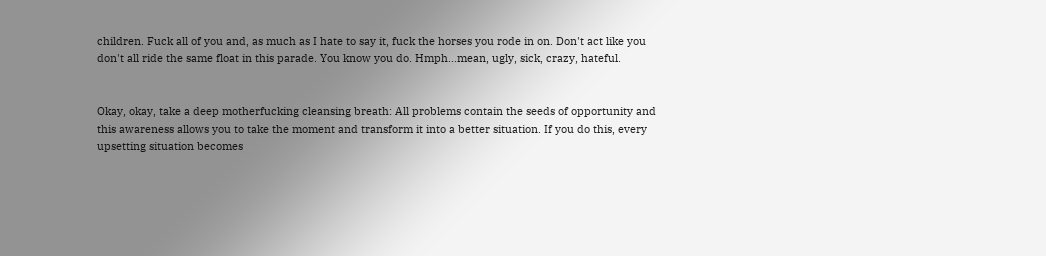children. Fuck all of you and, as much as I hate to say it, fuck the horses you rode in on. Don't act like you don't all ride the same float in this parade. You know you do. Hmph...mean, ugly, sick, crazy, hateful.


Okay, okay, take a deep motherfucking cleansing breath: All problems contain the seeds of opportunity and this awareness allows you to take the moment and transform it into a better situation. If you do this, every upsetting situation becomes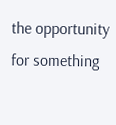the opportunity for something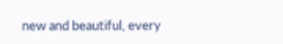new and beautiful, every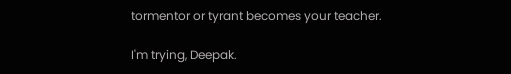tormentor or tyrant becomes your teacher.

I'm trying, Deepak.